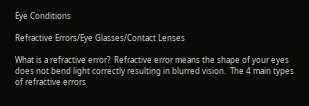Eye Conditions

Refractive Errors/Eye Glasses/Contact Lenses

What is a refractive error?  Refractive error means the shape of your eyes does not bend light correctly resulting in blurred vision.  The 4 main types of refractive errors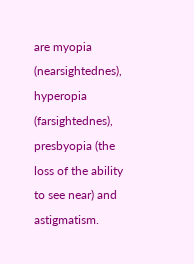are myopia (nearsightednes), hyperopia (farsightednes), presbyopia (the loss of the ability to see near) and astigmatism.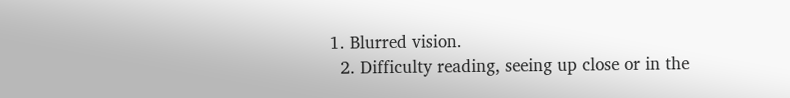1. Blurred vision.
  2. Difficulty reading, seeing up close or in the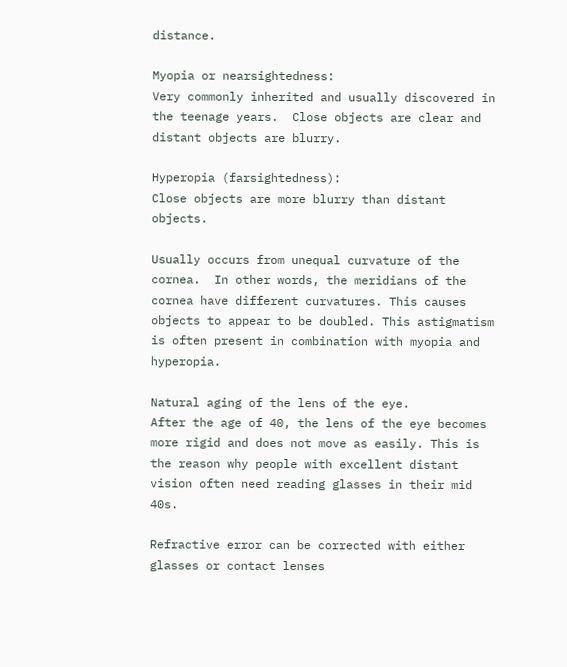distance.

Myopia or nearsightedness:
Very commonly inherited and usually discovered in the teenage years.  Close objects are clear and distant objects are blurry.

Hyperopia (farsightedness):
Close objects are more blurry than distant objects.

Usually occurs from unequal curvature of the cornea.  In other words, the meridians of the cornea have different curvatures. This causes objects to appear to be doubled. This astigmatism is often present in combination with myopia and hyperopia.

Natural aging of the lens of the eye.
After the age of 40, the lens of the eye becomes more rigid and does not move as easily. This is the reason why people with excellent distant vision often need reading glasses in their mid 40s.

Refractive error can be corrected with either glasses or contact lenses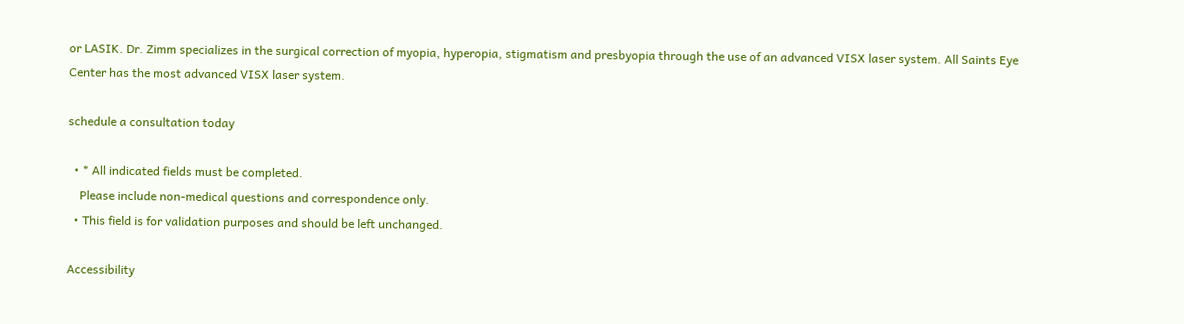or LASIK. Dr. Zimm specializes in the surgical correction of myopia, hyperopia, stigmatism and presbyopia through the use of an advanced VISX laser system. All Saints Eye Center has the most advanced VISX laser system.

schedule a consultation today

  • * All indicated fields must be completed.
    Please include non-medical questions and correspondence only.
  • This field is for validation purposes and should be left unchanged.

Accessibility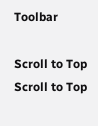Toolbar

Scroll to Top
Scroll to Top